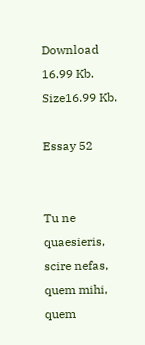Download 16.99 Kb.
Size16.99 Kb.

Essay 52


Tu ne quaesieris, scire nefas, quem mihi, quem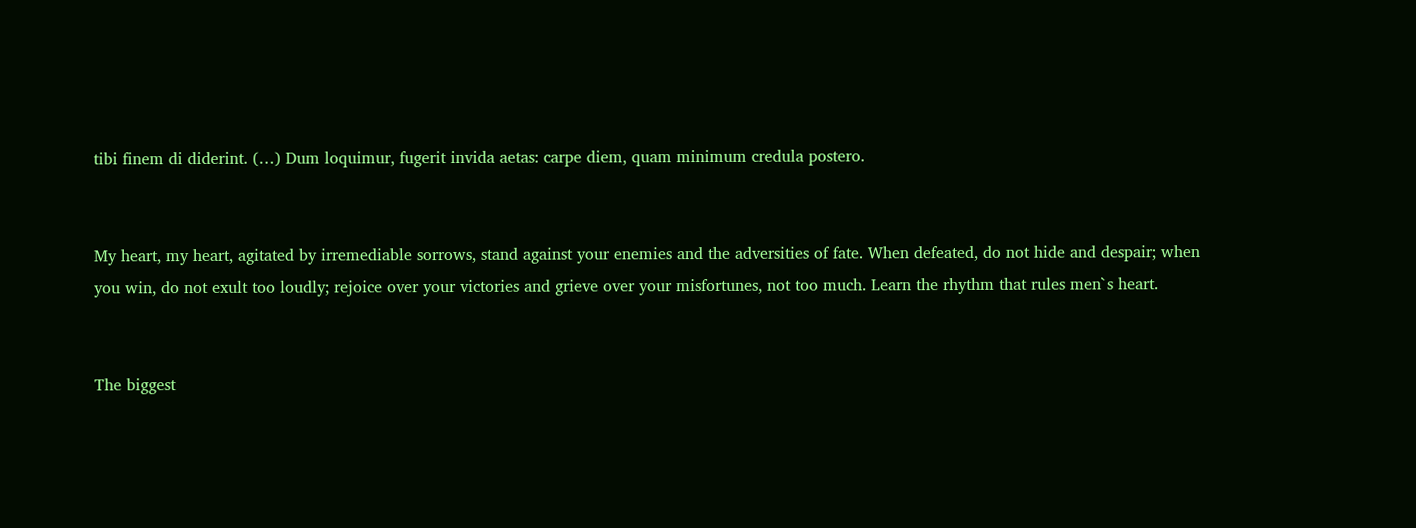tibi finem di diderint. (…) Dum loquimur, fugerit invida aetas: carpe diem, quam minimum credula postero.


My heart, my heart, agitated by irremediable sorrows, stand against your enemies and the adversities of fate. When defeated, do not hide and despair; when you win, do not exult too loudly; rejoice over your victories and grieve over your misfortunes, not too much. Learn the rhythm that rules men`s heart.


The biggest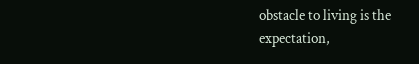obstacle to living is the expectation,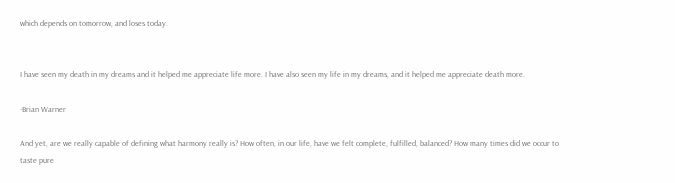which depends on tomorrow, and loses today.


I have seen my death in my dreams and it helped me appreciate life more. I have also seen my life in my dreams, and it helped me appreciate death more.

-Brian Warner

And yet, are we really capable of defining what harmony really is? How often, in our life, have we felt complete, fulfilled, balanced? How many times did we occur to taste pure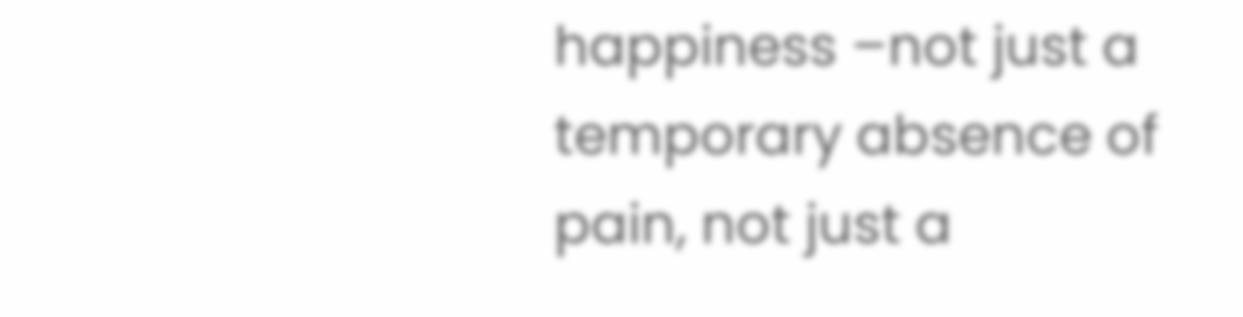happiness –not just a temporary absence of pain, not just a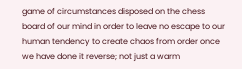game of circumstances disposed on the chess board of our mind in order to leave no escape to our human tendency to create chaos from order once we have done it reverse; not just a warm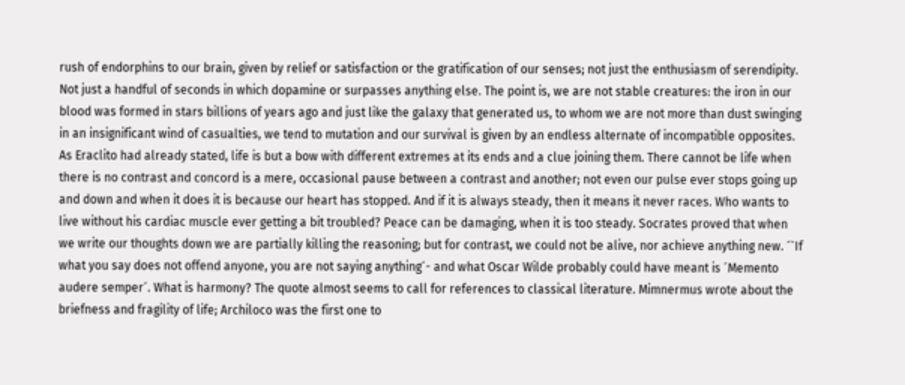rush of endorphins to our brain, given by relief or satisfaction or the gratification of our senses; not just the enthusiasm of serendipity. Not just a handful of seconds in which dopamine or surpasses anything else. The point is, we are not stable creatures: the iron in our blood was formed in stars billions of years ago and just like the galaxy that generated us, to whom we are not more than dust swinging in an insignificant wind of casualties, we tend to mutation and our survival is given by an endless alternate of incompatible opposites. As Eraclito had already stated, life is but a bow with different extremes at its ends and a clue joining them. There cannot be life when there is no contrast and concord is a mere, occasional pause between a contrast and another; not even our pulse ever stops going up and down and when it does it is because our heart has stopped. And if it is always steady, then it means it never races. Who wants to live without his cardiac muscle ever getting a bit troubled? Peace can be damaging, when it is too steady. Socrates proved that when we write our thoughts down we are partially killing the reasoning; but for contrast, we could not be alive, nor achieve anything new. ´`If what you say does not offend anyone, you are not saying anything´- and what Oscar Wilde probably could have meant is ´Memento audere semper´. What is harmony? The quote almost seems to call for references to classical literature. Mimnermus wrote about the briefness and fragility of life; Archiloco was the first one to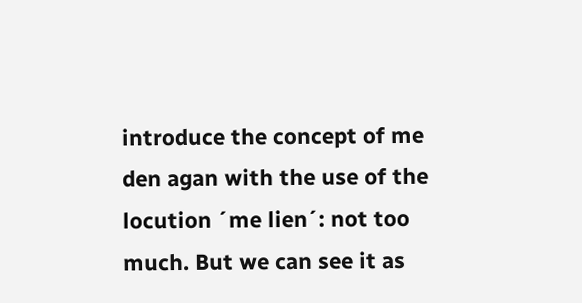introduce the concept of me den agan with the use of the locution ´me lien´: not too much. But we can see it as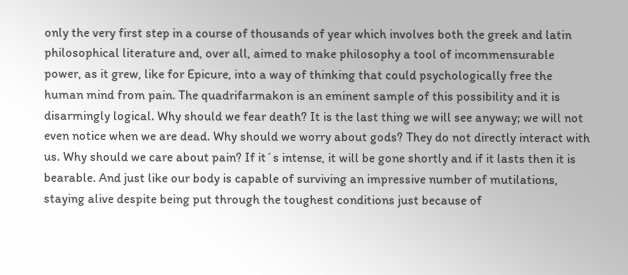only the very first step in a course of thousands of year which involves both the greek and latin philosophical literature and, over all, aimed to make philosophy a tool of incommensurable power, as it grew, like for Epicure, into a way of thinking that could psychologically free the human mind from pain. The quadrifarmakon is an eminent sample of this possibility and it is disarmingly logical. Why should we fear death? It is the last thing we will see anyway; we will not even notice when we are dead. Why should we worry about gods? They do not directly interact with us. Why should we care about pain? If it´s intense, it will be gone shortly and if it lasts then it is bearable. And just like our body is capable of surviving an impressive number of mutilations, staying alive despite being put through the toughest conditions just because of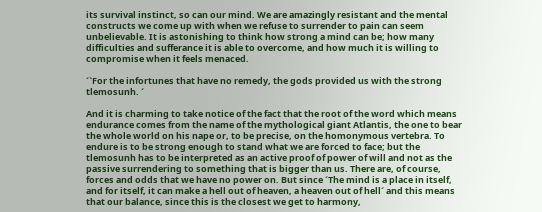its survival instinct, so can our mind. We are amazingly resistant and the mental constructs we come up with when we refuse to surrender to pain can seem unbelievable. It is astonishing to think how strong a mind can be; how many difficulties and sufferance it is able to overcome, and how much it is willing to compromise when it feels menaced.

´`For the infortunes that have no remedy, the gods provided us with the strong tlemosunh. ´

And it is charming to take notice of the fact that the root of the word which means endurance comes from the name of the mythological giant Atlantis, the one to bear the whole world on his nape or, to be precise, on the homonymous vertebra. To endure is to be strong enough to stand what we are forced to face; but the tlemosunh has to be interpreted as an active proof of power of will and not as the passive surrendering to something that is bigger than us. There are, of course, forces and odds that we have no power on. But since ´The mind is a place in itself, and for itself, it can make a hell out of heaven, a heaven out of hell´ and this means that our balance, since this is the closest we get to harmony,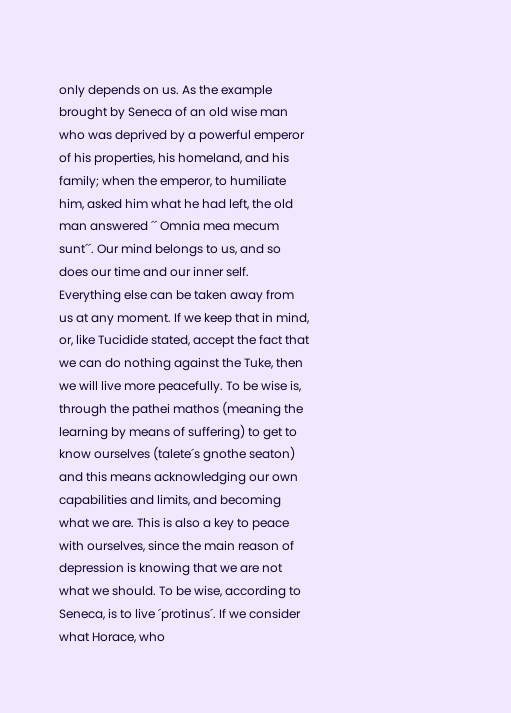only depends on us. As the example brought by Seneca of an old wise man who was deprived by a powerful emperor of his properties, his homeland, and his family; when the emperor, to humiliate him, asked him what he had left, the old man answered ´´ Omnia mea mecum sunt´´. Our mind belongs to us, and so does our time and our inner self. Everything else can be taken away from us at any moment. If we keep that in mind, or, like Tucidide stated, accept the fact that we can do nothing against the Tuke, then we will live more peacefully. To be wise is, through the pathei mathos (meaning the learning by means of suffering) to get to know ourselves (talete´s gnothe seaton) and this means acknowledging our own capabilities and limits, and becoming what we are. This is also a key to peace with ourselves, since the main reason of depression is knowing that we are not what we should. To be wise, according to Seneca, is to live ´protinus´. If we consider what Horace, who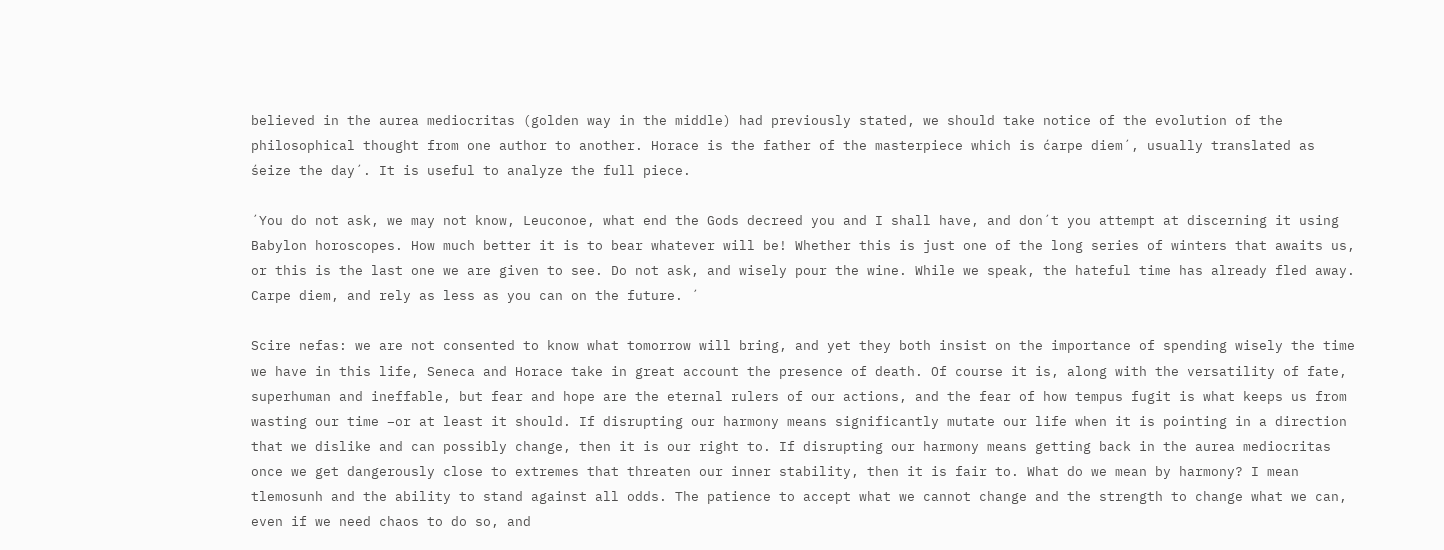believed in the aurea mediocritas (golden way in the middle) had previously stated, we should take notice of the evolution of the philosophical thought from one author to another. Horace is the father of the masterpiece which is ćarpe diem´, usually translated as śeize the day´. It is useful to analyze the full piece.

´You do not ask, we may not know, Leuconoe, what end the Gods decreed you and I shall have, and don´t you attempt at discerning it using Babylon horoscopes. How much better it is to bear whatever will be! Whether this is just one of the long series of winters that awaits us, or this is the last one we are given to see. Do not ask, and wisely pour the wine. While we speak, the hateful time has already fled away. Carpe diem, and rely as less as you can on the future. ´

Scire nefas: we are not consented to know what tomorrow will bring, and yet they both insist on the importance of spending wisely the time we have in this life, Seneca and Horace take in great account the presence of death. Of course it is, along with the versatility of fate, superhuman and ineffable, but fear and hope are the eternal rulers of our actions, and the fear of how tempus fugit is what keeps us from wasting our time –or at least it should. If disrupting our harmony means significantly mutate our life when it is pointing in a direction that we dislike and can possibly change, then it is our right to. If disrupting our harmony means getting back in the aurea mediocritas once we get dangerously close to extremes that threaten our inner stability, then it is fair to. What do we mean by harmony? I mean tlemosunh and the ability to stand against all odds. The patience to accept what we cannot change and the strength to change what we can, even if we need chaos to do so, and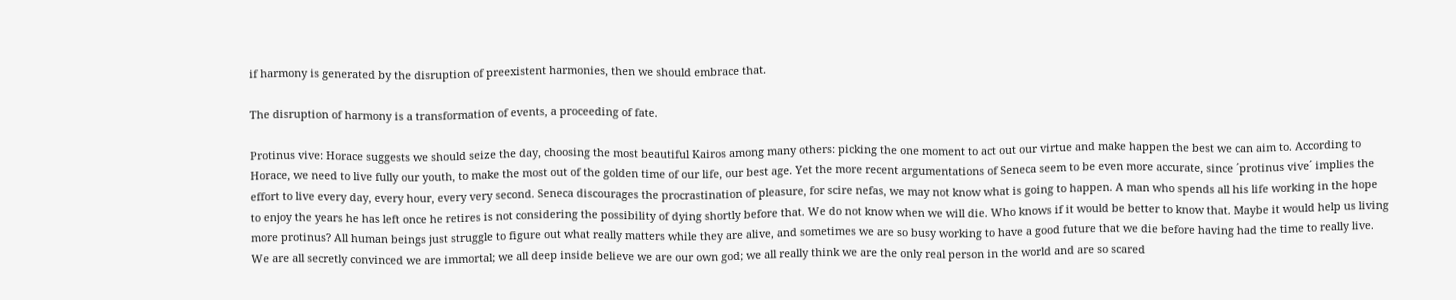if harmony is generated by the disruption of preexistent harmonies, then we should embrace that.

The disruption of harmony is a transformation of events, a proceeding of fate.

Protinus vive: Horace suggests we should seize the day, choosing the most beautiful Kairos among many others: picking the one moment to act out our virtue and make happen the best we can aim to. According to Horace, we need to live fully our youth, to make the most out of the golden time of our life, our best age. Yet the more recent argumentations of Seneca seem to be even more accurate, since ´protinus vive´ implies the effort to live every day, every hour, every very second. Seneca discourages the procrastination of pleasure, for scire nefas, we may not know what is going to happen. A man who spends all his life working in the hope to enjoy the years he has left once he retires is not considering the possibility of dying shortly before that. We do not know when we will die. Who knows if it would be better to know that. Maybe it would help us living more protinus? All human beings just struggle to figure out what really matters while they are alive, and sometimes we are so busy working to have a good future that we die before having had the time to really live. We are all secretly convinced we are immortal; we all deep inside believe we are our own god; we all really think we are the only real person in the world and are so scared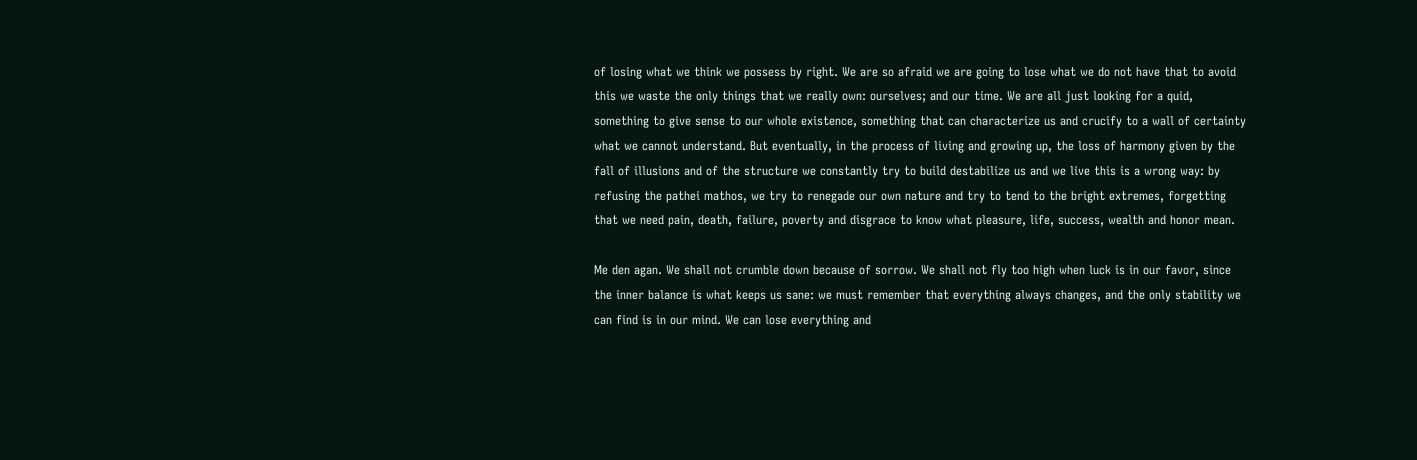of losing what we think we possess by right. We are so afraid we are going to lose what we do not have that to avoid this we waste the only things that we really own: ourselves; and our time. We are all just looking for a quid, something to give sense to our whole existence, something that can characterize us and crucify to a wall of certainty what we cannot understand. But eventually, in the process of living and growing up, the loss of harmony given by the fall of illusions and of the structure we constantly try to build destabilize us and we live this is a wrong way: by refusing the pathei mathos, we try to renegade our own nature and try to tend to the bright extremes, forgetting that we need pain, death, failure, poverty and disgrace to know what pleasure, life, success, wealth and honor mean.

Me den agan. We shall not crumble down because of sorrow. We shall not fly too high when luck is in our favor, since the inner balance is what keeps us sane: we must remember that everything always changes, and the only stability we can find is in our mind. We can lose everything and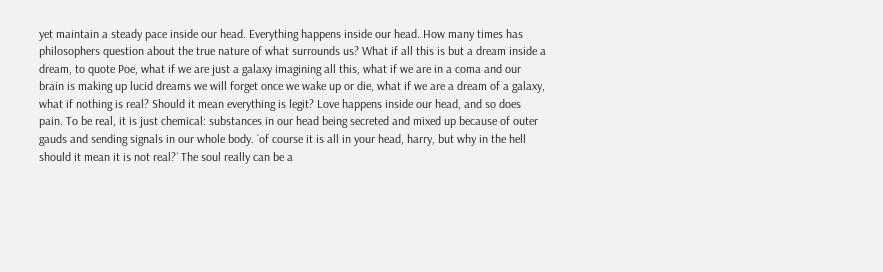yet maintain a steady pace inside our head. Everything happens inside our head. How many times has philosophers question about the true nature of what surrounds us? What if all this is but a dream inside a dream, to quote Poe, what if we are just a galaxy imagining all this, what if we are in a coma and our brain is making up lucid dreams we will forget once we wake up or die, what if we are a dream of a galaxy, what if nothing is real? Should it mean everything is legit? Love happens inside our head, and so does pain. To be real, it is just chemical: substances in our head being secreted and mixed up because of outer gauds and sending signals in our whole body. `of course it is all in your head, harry, but why in the hell should it mean it is not real?´ The soul really can be a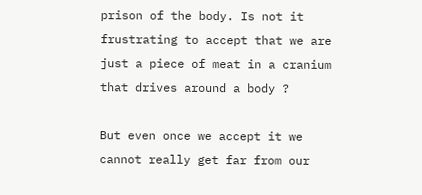prison of the body. Is not it frustrating to accept that we are just a piece of meat in a cranium that drives around a body ?

But even once we accept it we cannot really get far from our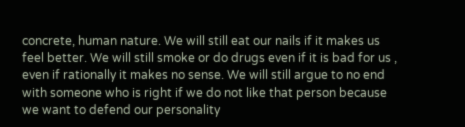concrete, human nature. We will still eat our nails if it makes us feel better. We will still smoke or do drugs even if it is bad for us , even if rationally it makes no sense. We will still argue to no end with someone who is right if we do not like that person because we want to defend our personality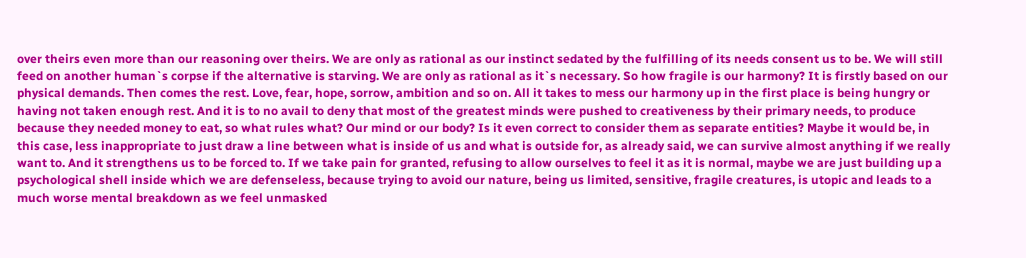over theirs even more than our reasoning over theirs. We are only as rational as our instinct sedated by the fulfilling of its needs consent us to be. We will still feed on another human`s corpse if the alternative is starving. We are only as rational as it`s necessary. So how fragile is our harmony? It is firstly based on our physical demands. Then comes the rest. Love, fear, hope, sorrow, ambition and so on. All it takes to mess our harmony up in the first place is being hungry or having not taken enough rest. And it is to no avail to deny that most of the greatest minds were pushed to creativeness by their primary needs, to produce because they needed money to eat, so what rules what? Our mind or our body? Is it even correct to consider them as separate entities? Maybe it would be, in this case, less inappropriate to just draw a line between what is inside of us and what is outside for, as already said, we can survive almost anything if we really want to. And it strengthens us to be forced to. If we take pain for granted, refusing to allow ourselves to feel it as it is normal, maybe we are just building up a psychological shell inside which we are defenseless, because trying to avoid our nature, being us limited, sensitive, fragile creatures, is utopic and leads to a much worse mental breakdown as we feel unmasked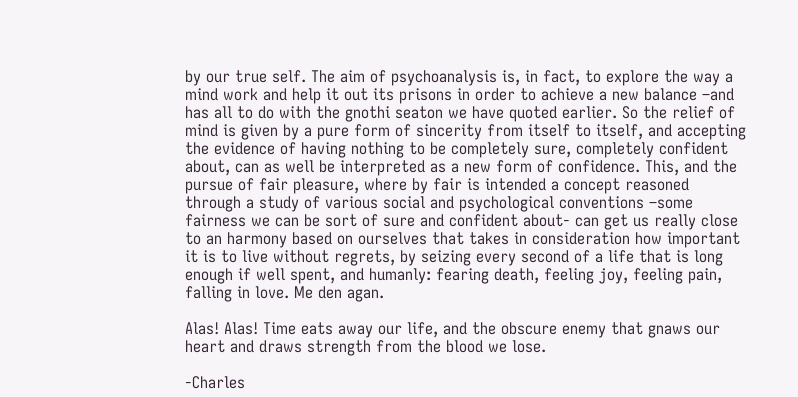by our true self. The aim of psychoanalysis is, in fact, to explore the way a mind work and help it out its prisons in order to achieve a new balance –and has all to do with the gnothi seaton we have quoted earlier. So the relief of mind is given by a pure form of sincerity from itself to itself, and accepting the evidence of having nothing to be completely sure, completely confident about, can as well be interpreted as a new form of confidence. This, and the pursue of fair pleasure, where by fair is intended a concept reasoned through a study of various social and psychological conventions –some fairness we can be sort of sure and confident about- can get us really close to an harmony based on ourselves that takes in consideration how important it is to live without regrets, by seizing every second of a life that is long enough if well spent, and humanly: fearing death, feeling joy, feeling pain, falling in love. Me den agan.

Alas! Alas! Time eats away our life, and the obscure enemy that gnaws our heart and draws strength from the blood we lose.

-Charles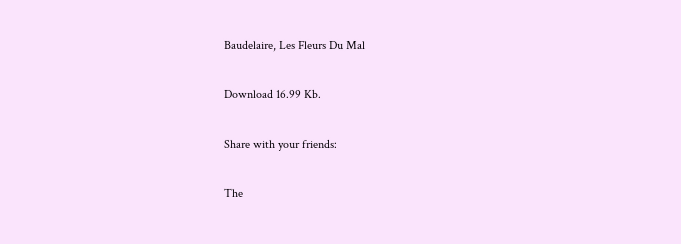Baudelaire, Les Fleurs Du Mal

Download 16.99 Kb.

Share with your friends:

The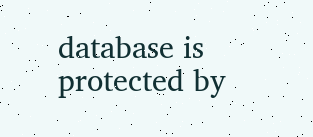database is protected by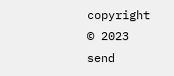copyright © 2023
send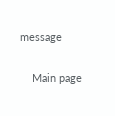message

    Main page